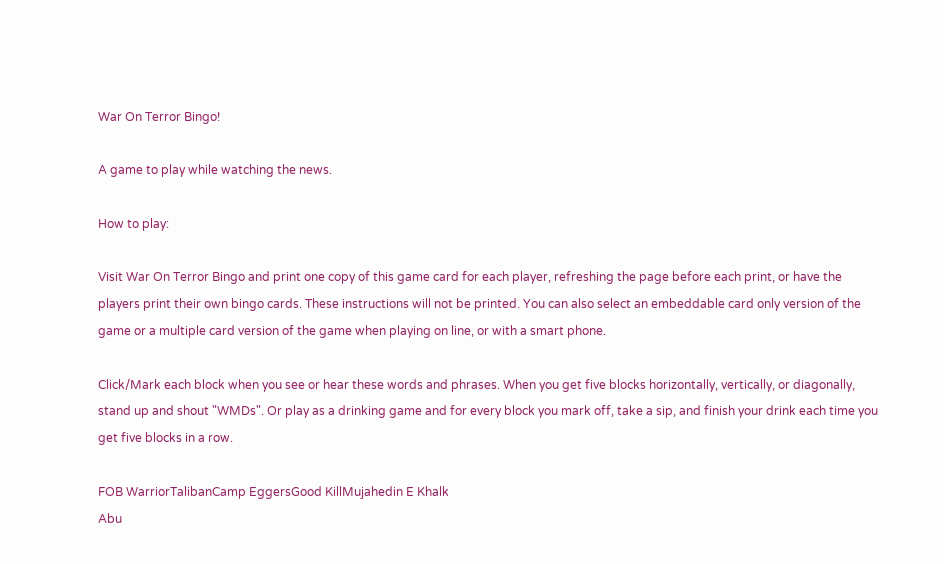War On Terror Bingo!

A game to play while watching the news.

How to play:

Visit War On Terror Bingo and print one copy of this game card for each player, refreshing the page before each print, or have the players print their own bingo cards. These instructions will not be printed. You can also select an embeddable card only version of the game or a multiple card version of the game when playing on line, or with a smart phone.

Click/Mark each block when you see or hear these words and phrases. When you get five blocks horizontally, vertically, or diagonally, stand up and shout "WMDs". Or play as a drinking game and for every block you mark off, take a sip, and finish your drink each time you get five blocks in a row.

FOB WarriorTalibanCamp EggersGood KillMujahedin E Khalk
Abu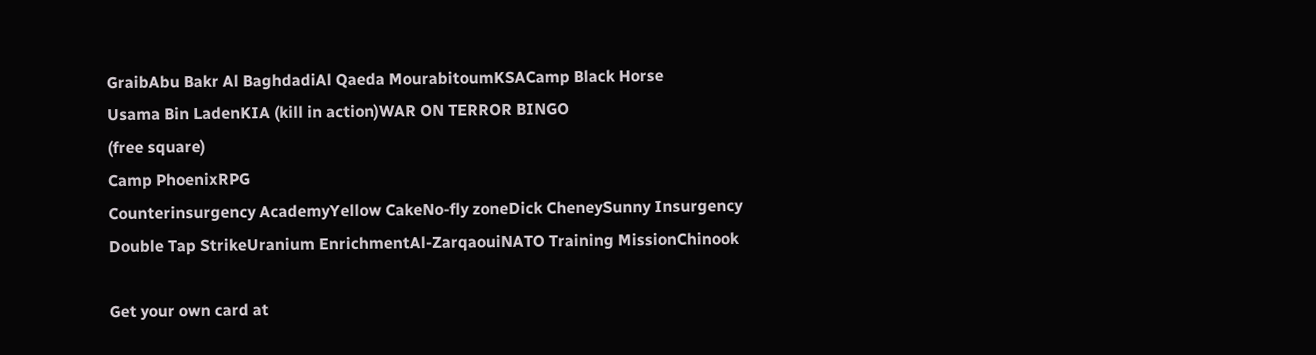GraibAbu Bakr Al BaghdadiAl Qaeda MourabitoumKSACamp Black Horse
Usama Bin LadenKIA (kill in action)WAR ON TERROR BINGO
(free square)
Camp PhoenixRPG
Counterinsurgency AcademyYellow CakeNo-fly zoneDick CheneySunny Insurgency
Double Tap StrikeUranium EnrichmentAl-ZarqaouiNATO Training MissionChinook

Get your own card at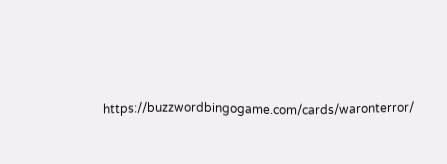https://buzzwordbingogame.com/cards/waronterror/